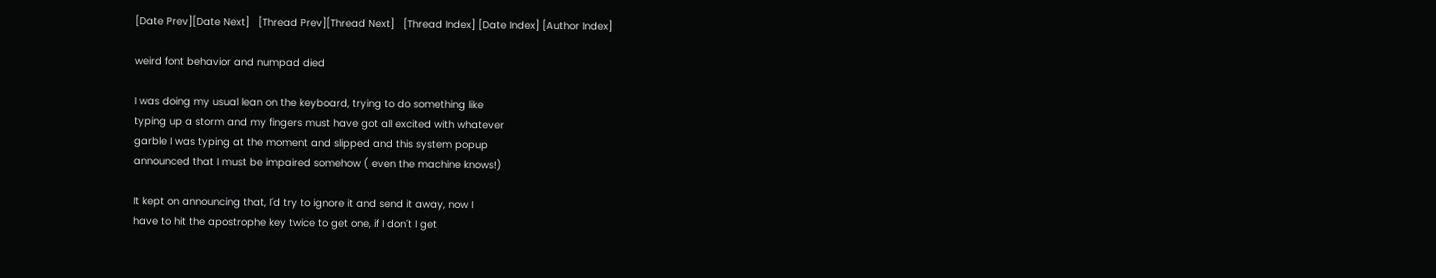[Date Prev][Date Next]   [Thread Prev][Thread Next]   [Thread Index] [Date Index] [Author Index]

weird font behavior and numpad died

I was doing my usual lean on the keyboard, trying to do something like
typing up a storm and my fingers must have got all excited with whatever
garble I was typing at the moment and slipped and this system popup
announced that I must be impaired somehow ( even the machine knows!)

It kept on announcing that, I´d try to ignore it and send it away, now I
have to hit the apostrophe key twice to get one, if I don´t I get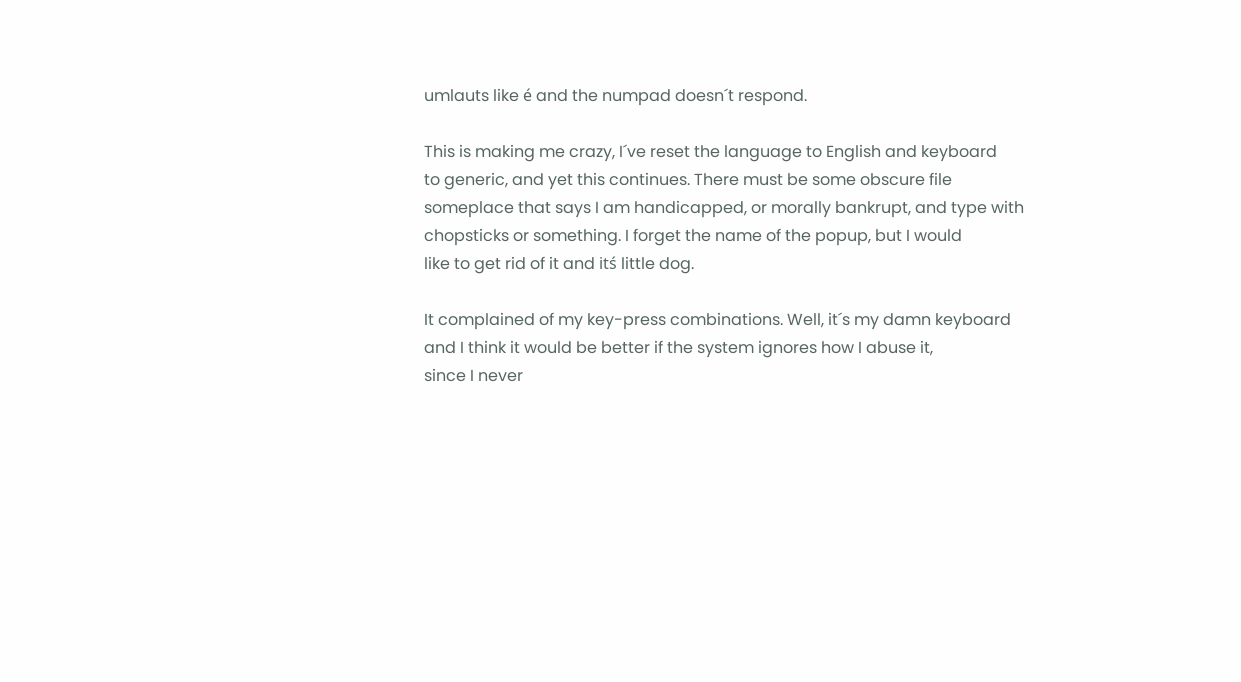umlauts like é and the numpad doesn´t respond.

This is making me crazy, I´ve reset the language to English and keyboard
to generic, and yet this continues. There must be some obscure file
someplace that says I am handicapped, or morally bankrupt, and type with
chopsticks or something. I forget the name of the popup, but I would
like to get rid of it and itś little dog.

It complained of my key-press combinations. Well, it´s my damn keyboard
and I think it would be better if the system ignores how I abuse it,
since I never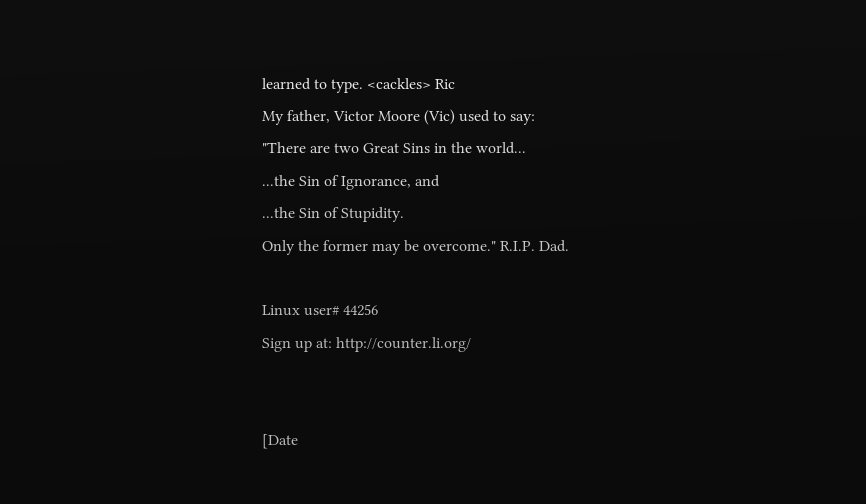learned to type. <cackles> Ric
My father, Victor Moore (Vic) used to say:
"There are two Great Sins in the world...
...the Sin of Ignorance, and
...the Sin of Stupidity.
Only the former may be overcome." R.I.P. Dad.

Linux user# 44256
Sign up at: http://counter.li.org/


[Date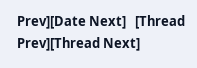Prev][Date Next]   [Thread Prev][Thread Next]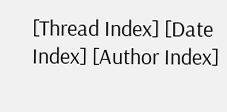[Thread Index] [Date Index] [Author Index]